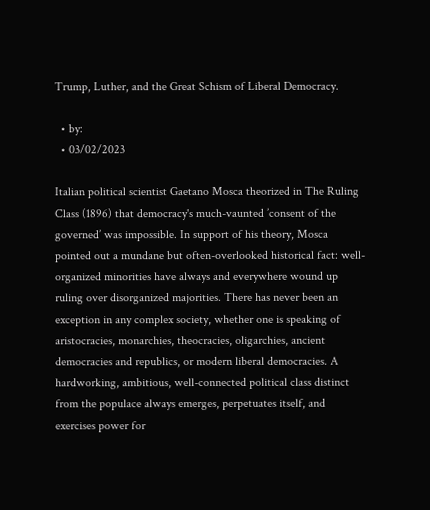Trump, Luther, and the Great Schism of Liberal Democracy.

  • by:
  • 03/02/2023

Italian political scientist Gaetano Mosca theorized in The Ruling Class (1896) that democracy's much-vaunted ’consent of the governed’ was impossible. In support of his theory, Mosca pointed out a mundane but often-overlooked historical fact: well-organized minorities have always and everywhere wound up ruling over disorganized majorities. There has never been an exception in any complex society, whether one is speaking of aristocracies, monarchies, theocracies, oligarchies, ancient democracies and republics, or modern liberal democracies. A hardworking, ambitious, well-connected political class distinct from the populace always emerges, perpetuates itself, and exercises power for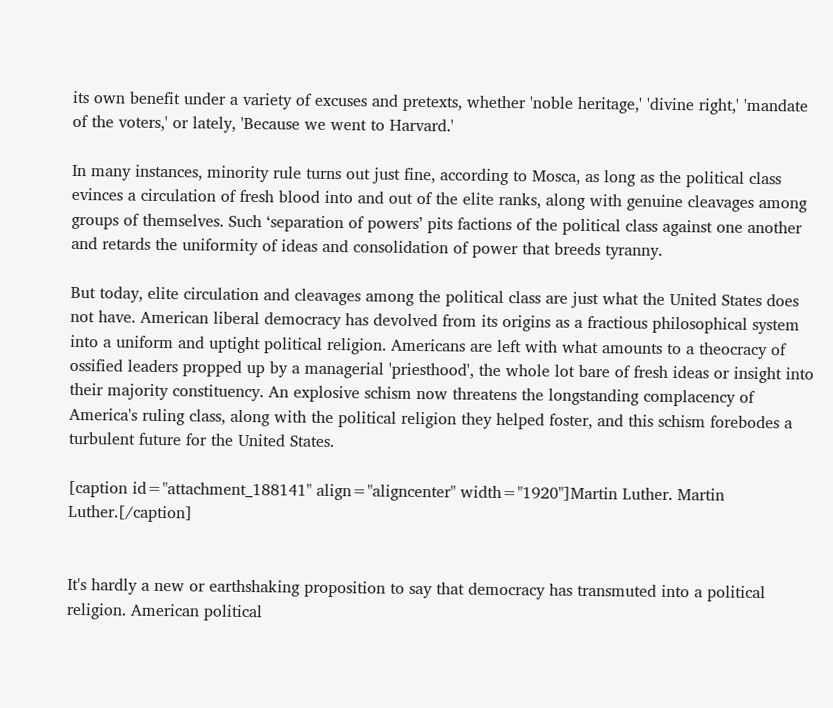its own benefit under a variety of excuses and pretexts, whether 'noble heritage,' 'divine right,' 'mandate of the voters,' or lately, 'Because we went to Harvard.'

In many instances, minority rule turns out just fine, according to Mosca, as long as the political class evinces a circulation of fresh blood into and out of the elite ranks, along with genuine cleavages among groups of themselves. Such ‘separation of powers’ pits factions of the political class against one another and retards the uniformity of ideas and consolidation of power that breeds tyranny.

But today, elite circulation and cleavages among the political class are just what the United States does not have. American liberal democracy has devolved from its origins as a fractious philosophical system into a uniform and uptight political religion. Americans are left with what amounts to a theocracy of ossified leaders propped up by a managerial 'priesthood', the whole lot bare of fresh ideas or insight into their majority constituency. An explosive schism now threatens the longstanding complacency of America's ruling class, along with the political religion they helped foster, and this schism forebodes a turbulent future for the United States.

[caption id="attachment_188141" align="aligncenter" width="1920"]Martin Luther. Martin Luther.[/caption]


It's hardly a new or earthshaking proposition to say that democracy has transmuted into a political religion. American political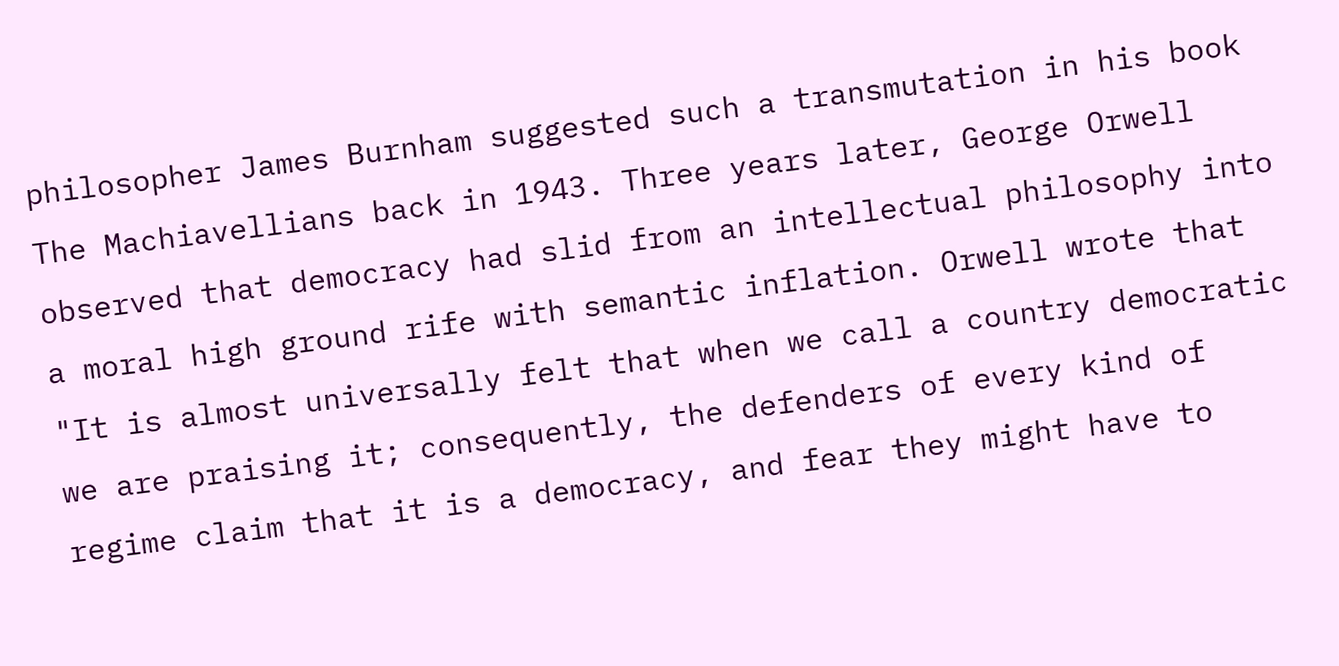philosopher James Burnham suggested such a transmutation in his book The Machiavellians back in 1943. Three years later, George Orwell observed that democracy had slid from an intellectual philosophy into a moral high ground rife with semantic inflation. Orwell wrote that "It is almost universally felt that when we call a country democratic we are praising it; consequently, the defenders of every kind of regime claim that it is a democracy, and fear they might have to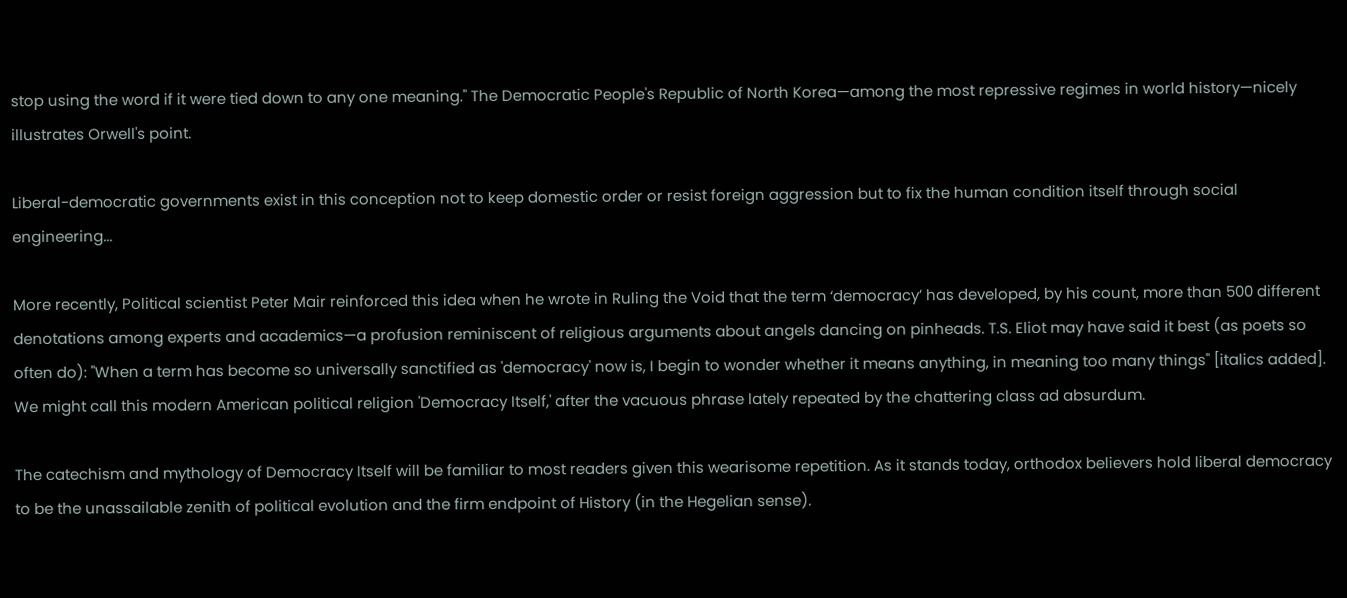stop using the word if it were tied down to any one meaning." The Democratic People's Republic of North Korea—among the most repressive regimes in world history—nicely illustrates Orwell's point.

Liberal-democratic governments exist in this conception not to keep domestic order or resist foreign aggression but to fix the human condition itself through social engineering...

More recently, Political scientist Peter Mair reinforced this idea when he wrote in Ruling the Void that the term ‘democracy’ has developed, by his count, more than 500 different denotations among experts and academics—a profusion reminiscent of religious arguments about angels dancing on pinheads. T.S. Eliot may have said it best (as poets so often do): "When a term has become so universally sanctified as 'democracy' now is, I begin to wonder whether it means anything, in meaning too many things" [italics added]. We might call this modern American political religion 'Democracy Itself,' after the vacuous phrase lately repeated by the chattering class ad absurdum.

The catechism and mythology of Democracy Itself will be familiar to most readers given this wearisome repetition. As it stands today, orthodox believers hold liberal democracy to be the unassailable zenith of political evolution and the firm endpoint of History (in the Hegelian sense).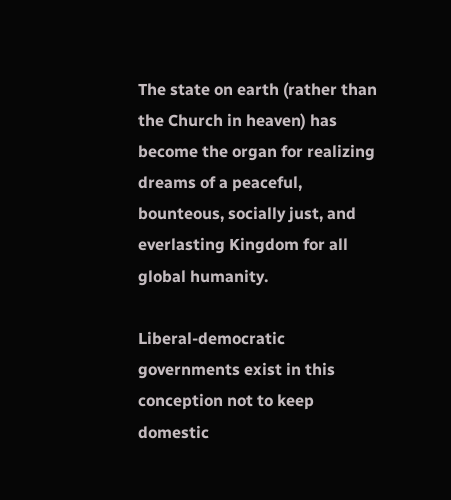The state on earth (rather than the Church in heaven) has become the organ for realizing dreams of a peaceful, bounteous, socially just, and everlasting Kingdom for all global humanity.

Liberal-democratic governments exist in this conception not to keep domestic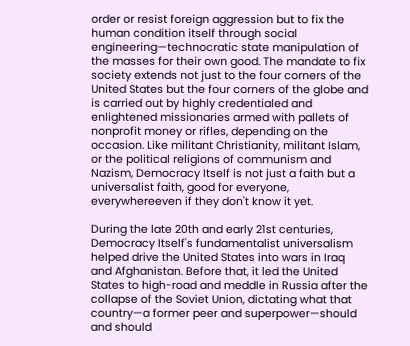order or resist foreign aggression but to fix the human condition itself through social engineering—technocratic state manipulation of the masses for their own good. The mandate to fix society extends not just to the four corners of the United States but the four corners of the globe and is carried out by highly credentialed and enlightened missionaries armed with pallets of nonprofit money or rifles, depending on the occasion. Like militant Christianity, militant Islam, or the political religions of communism and Nazism, Democracy Itself is not just a faith but a universalist faith, good for everyone, everywhereeven if they don't know it yet.

During the late 20th and early 21st centuries, Democracy Itself's fundamentalist universalism helped drive the United States into wars in Iraq and Afghanistan. Before that, it led the United States to high-road and meddle in Russia after the collapse of the Soviet Union, dictating what that country—a former peer and superpower—should and should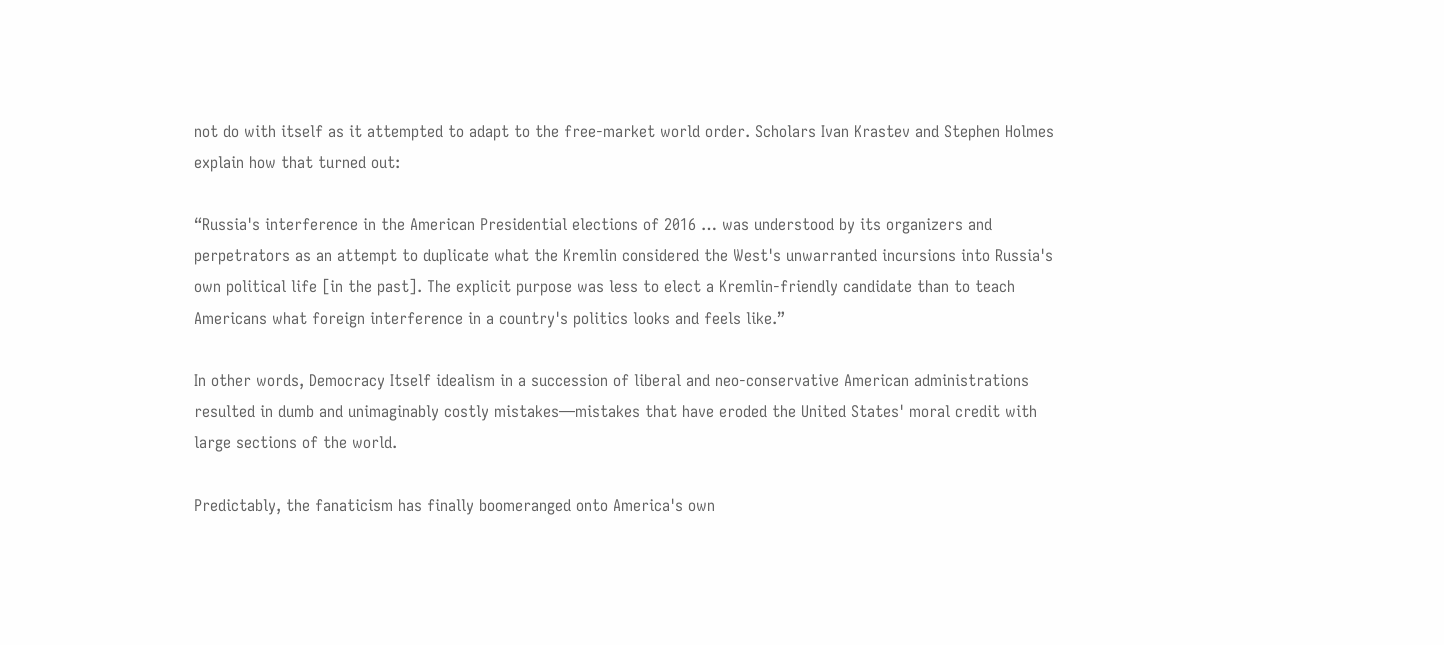not do with itself as it attempted to adapt to the free-market world order. Scholars Ivan Krastev and Stephen Holmes explain how that turned out:

“Russia's interference in the American Presidential elections of 2016 … was understood by its organizers and perpetrators as an attempt to duplicate what the Kremlin considered the West's unwarranted incursions into Russia's own political life [in the past]. The explicit purpose was less to elect a Kremlin-friendly candidate than to teach Americans what foreign interference in a country's politics looks and feels like.”

In other words, Democracy Itself idealism in a succession of liberal and neo-conservative American administrations resulted in dumb and unimaginably costly mistakes—mistakes that have eroded the United States' moral credit with large sections of the world.

Predictably, the fanaticism has finally boomeranged onto America's own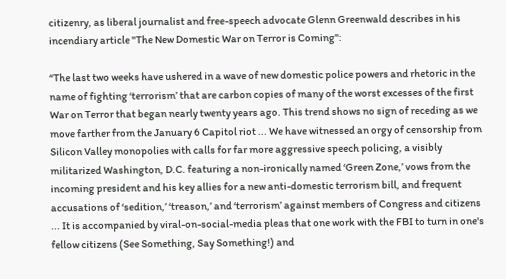citizenry, as liberal journalist and free-speech advocate Glenn Greenwald describes in his incendiary article "The New Domestic War on Terror is Coming":

“The last two weeks have ushered in a wave of new domestic police powers and rhetoric in the name of fighting ‘terrorism’ that are carbon copies of many of the worst excesses of the first War on Terror that began nearly twenty years ago. This trend shows no sign of receding as we move farther from the January 6 Capitol riot ... We have witnessed an orgy of censorship from Silicon Valley monopolies with calls for far more aggressive speech policing, a visibly militarized Washington, D.C. featuring a non-ironically named ‘Green Zone,’ vows from the incoming president and his key allies for a new anti-domestic terrorism bill, and frequent accusations of ‘sedition,’ ‘treason,’ and ‘terrorism’ against members of Congress and citizens ... It is accompanied by viral-on-social-media pleas that one work with the FBI to turn in one's fellow citizens (See Something, Say Something!) and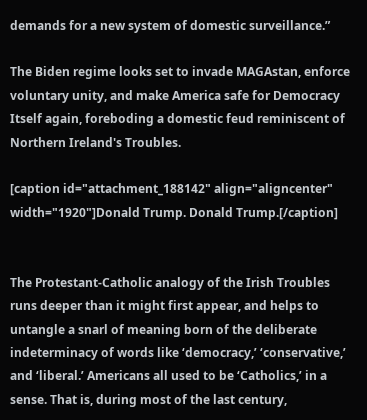demands for a new system of domestic surveillance.”

The Biden regime looks set to invade MAGAstan, enforce voluntary unity, and make America safe for Democracy Itself again, foreboding a domestic feud reminiscent of Northern Ireland's Troubles.

[caption id="attachment_188142" align="aligncenter" width="1920"]Donald Trump. Donald Trump.[/caption]


The Protestant-Catholic analogy of the Irish Troubles runs deeper than it might first appear, and helps to untangle a snarl of meaning born of the deliberate indeterminacy of words like ‘democracy,’ ‘conservative,’ and ‘liberal.’ Americans all used to be ‘Catholics,’ in a sense. That is, during most of the last century,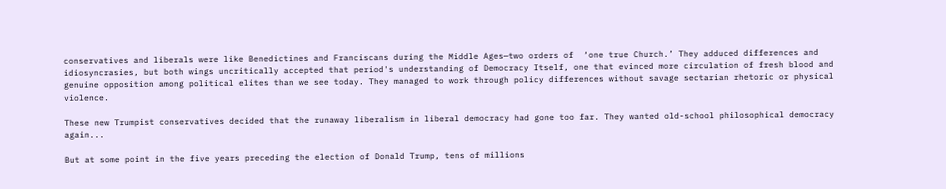conservatives and liberals were like Benedictines and Franciscans during the Middle Ages—two orders of  ‘one true Church.’ They adduced differences and idiosyncrasies, but both wings uncritically accepted that period's understanding of Democracy Itself, one that evinced more circulation of fresh blood and genuine opposition among political elites than we see today. They managed to work through policy differences without savage sectarian rhetoric or physical violence.

These new Trumpist conservatives decided that the runaway liberalism in liberal democracy had gone too far. They wanted old-school philosophical democracy again...

But at some point in the five years preceding the election of Donald Trump, tens of millions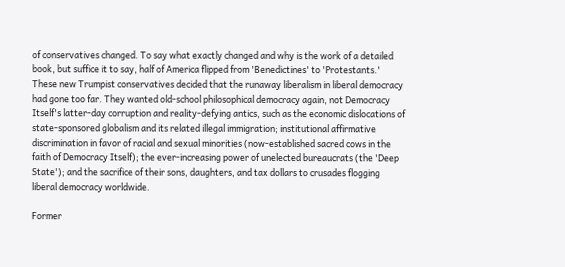of conservatives changed. To say what exactly changed and why is the work of a detailed book, but suffice it to say, half of America flipped from 'Benedictines' to 'Protestants.' These new Trumpist conservatives decided that the runaway liberalism in liberal democracy had gone too far. They wanted old-school philosophical democracy again, not Democracy Itself's latter-day corruption and reality-defying antics, such as the economic dislocations of state-sponsored globalism and its related illegal immigration; institutional affirmative discrimination in favor of racial and sexual minorities (now-established sacred cows in the faith of Democracy Itself); the ever-increasing power of unelected bureaucrats (the 'Deep State'); and the sacrifice of their sons, daughters, and tax dollars to crusades flogging liberal democracy worldwide.

Former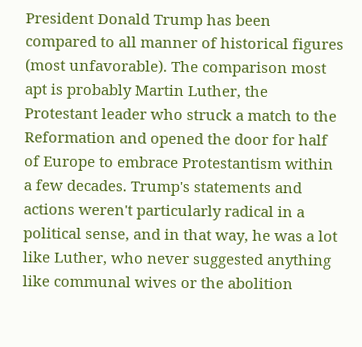President Donald Trump has been compared to all manner of historical figures (most unfavorable). The comparison most apt is probably Martin Luther, the Protestant leader who struck a match to the Reformation and opened the door for half of Europe to embrace Protestantism within a few decades. Trump's statements and actions weren't particularly radical in a political sense, and in that way, he was a lot like Luther, who never suggested anything like communal wives or the abolition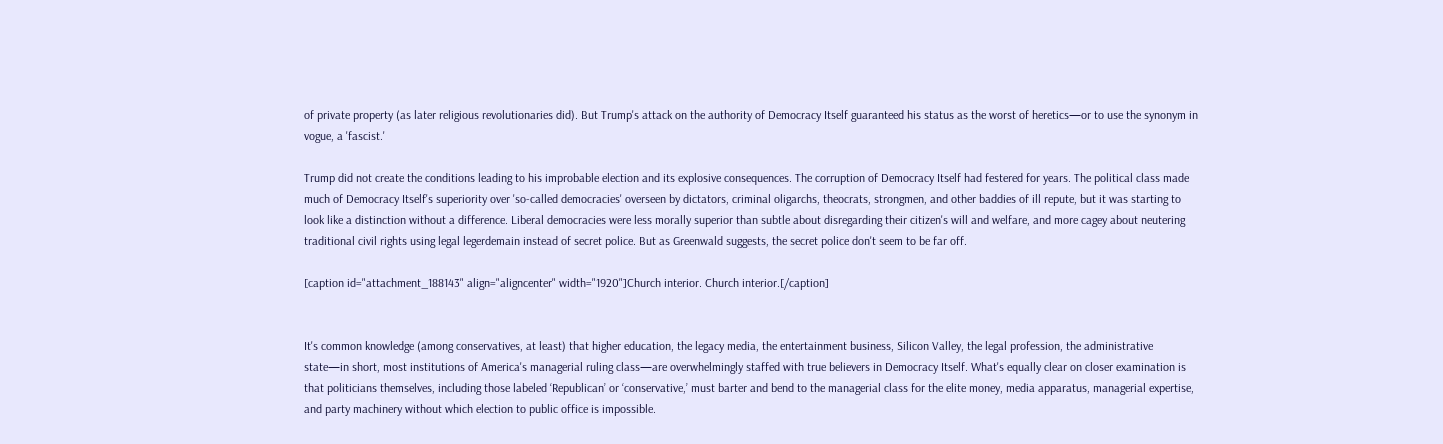of private property (as later religious revolutionaries did). But Trump's attack on the authority of Democracy Itself guaranteed his status as the worst of heretics—or to use the synonym in vogue, a 'fascist.'

Trump did not create the conditions leading to his improbable election and its explosive consequences. The corruption of Democracy Itself had festered for years. The political class made much of Democracy Itself's superiority over 'so-called democracies' overseen by dictators, criminal oligarchs, theocrats, strongmen, and other baddies of ill repute, but it was starting to look like a distinction without a difference. Liberal democracies were less morally superior than subtle about disregarding their citizen's will and welfare, and more cagey about neutering traditional civil rights using legal legerdemain instead of secret police. But as Greenwald suggests, the secret police don't seem to be far off.

[caption id="attachment_188143" align="aligncenter" width="1920"]Church interior. Church interior.[/caption]


It's common knowledge (among conservatives, at least) that higher education, the legacy media, the entertainment business, Silicon Valley, the legal profession, the administrative state—in short, most institutions of America's managerial ruling class—are overwhelmingly staffed with true believers in Democracy Itself. What's equally clear on closer examination is that politicians themselves, including those labeled ‘Republican’ or ‘conservative,’ must barter and bend to the managerial class for the elite money, media apparatus, managerial expertise, and party machinery without which election to public office is impossible.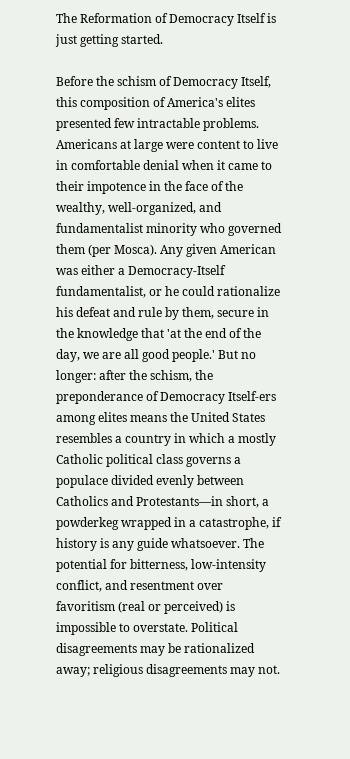The Reformation of Democracy Itself is just getting started.

Before the schism of Democracy Itself, this composition of America's elites presented few intractable problems. Americans at large were content to live in comfortable denial when it came to their impotence in the face of the wealthy, well-organized, and fundamentalist minority who governed them (per Mosca). Any given American was either a Democracy-Itself fundamentalist, or he could rationalize his defeat and rule by them, secure in the knowledge that 'at the end of the day, we are all good people.' But no longer: after the schism, the preponderance of Democracy Itself-ers among elites means the United States resembles a country in which a mostly Catholic political class governs a populace divided evenly between Catholics and Protestants—in short, a powderkeg wrapped in a catastrophe, if history is any guide whatsoever. The potential for bitterness, low-intensity conflict, and resentment over favoritism (real or perceived) is impossible to overstate. Political disagreements may be rationalized away; religious disagreements may not.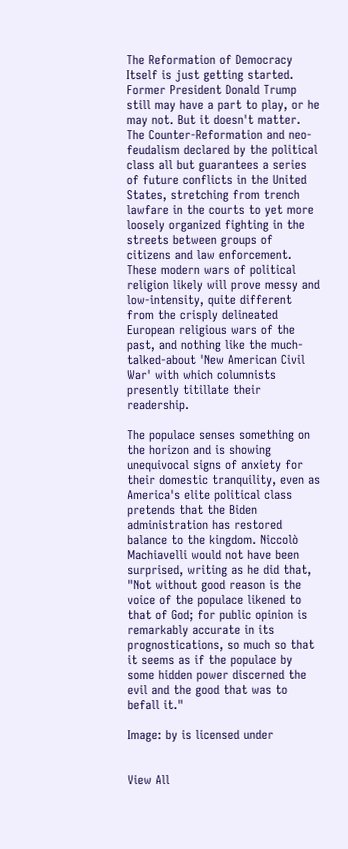The Reformation of Democracy Itself is just getting started. Former President Donald Trump still may have a part to play, or he may not. But it doesn't matter. The Counter-Reformation and neo-feudalism declared by the political class all but guarantees a series of future conflicts in the United States, stretching from trench lawfare in the courts to yet more loosely organized fighting in the streets between groups of citizens and law enforcement. These modern wars of political religion likely will prove messy and low-intensity, quite different from the crisply delineated European religious wars of the past, and nothing like the much-talked-about 'New American Civil War' with which columnists presently titillate their readership.

The populace senses something on the horizon and is showing unequivocal signs of anxiety for their domestic tranquility, even as America's elite political class pretends that the Biden administration has restored balance to the kingdom. Niccolò Machiavelli would not have been surprised, writing as he did that, "Not without good reason is the voice of the populace likened to that of God; for public opinion is remarkably accurate in its prognostications, so much so that it seems as if the populace by some hidden power discerned the evil and the good that was to befall it."

Image: by is licensed under


View All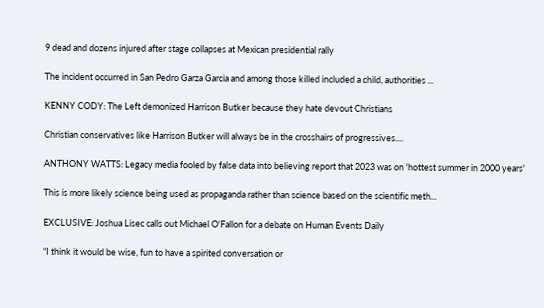9 dead and dozens injured after stage collapses at Mexican presidential rally

The incident occurred in San Pedro Garza Garcia and among those killed included a child, authorities ...

KENNY CODY: The Left demonized Harrison Butker because they hate devout Christians

Christian conservatives like Harrison Butker will always be in the crosshairs of progressives....

ANTHONY WATTS: Legacy media fooled by false data into believing report that 2023 was on 'hottest summer in 2000 years'

This is more likely science being used as propaganda rather than science based on the scientific meth...

EXCLUSIVE: Joshua Lisec calls out Michael O'Fallon for a debate on Human Events Daily

“I think it would be wise, fun to have a spirited conversation or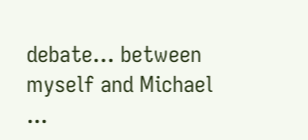debate… between myself and Michael ...